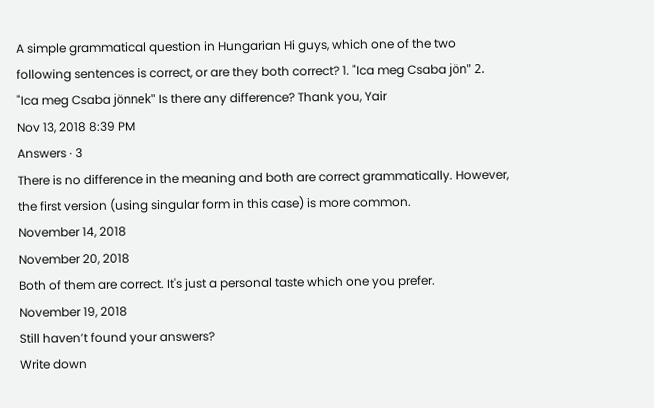A simple grammatical question in Hungarian Hi guys, which one of the two following sentences is correct, or are they both correct? 1. "Ica meg Csaba jön" 2. "Ica meg Csaba jönnek" Is there any difference? Thank you, Yair
Nov 13, 2018 8:39 PM
Answers · 3
There is no difference in the meaning and both are correct grammatically. However, the first version (using singular form in this case) is more common.
November 14, 2018
November 20, 2018
Both of them are correct. It's just a personal taste which one you prefer.
November 19, 2018
Still haven’t found your answers?
Write down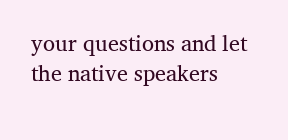your questions and let the native speakers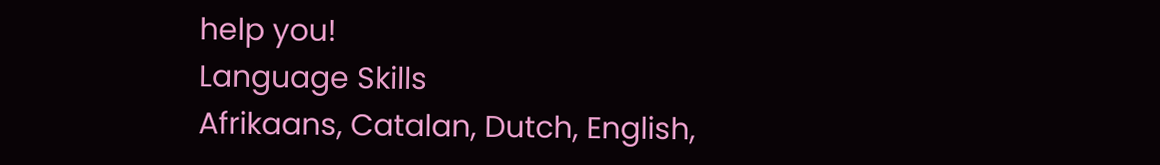help you!
Language Skills
Afrikaans, Catalan, Dutch, English,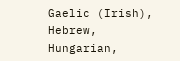Gaelic (Irish), Hebrew, Hungarian,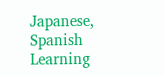Japanese, Spanish
Learning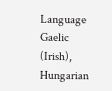Language
Gaelic (Irish), Hungarian